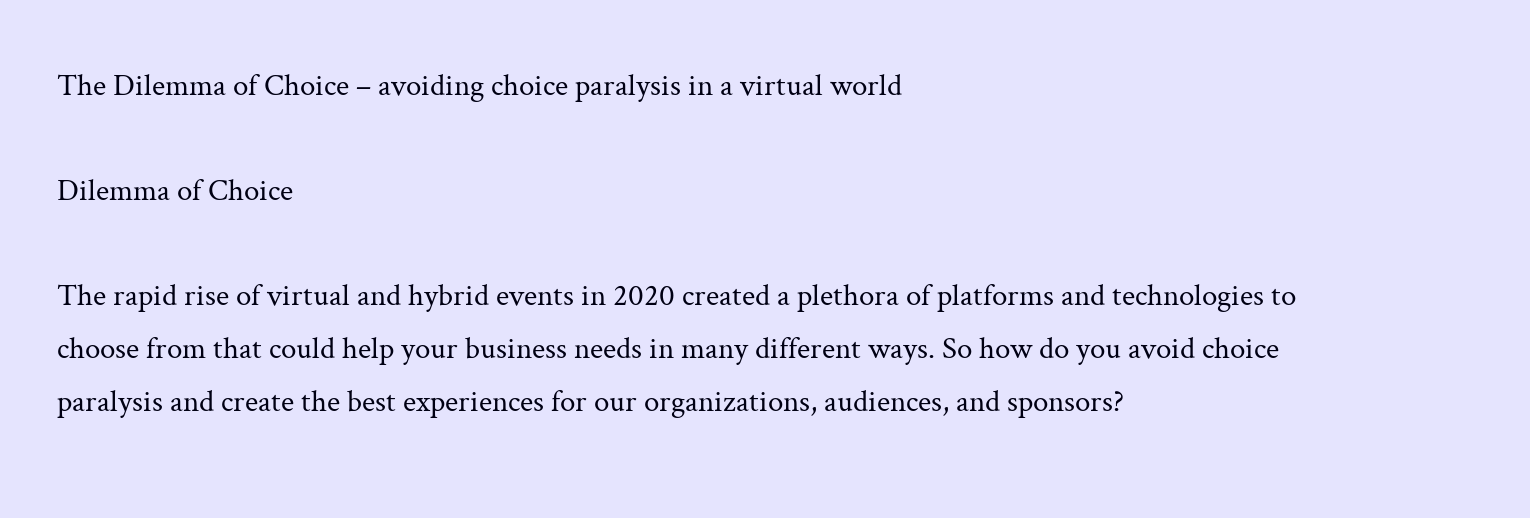The Dilemma of Choice – avoiding choice paralysis in a virtual world

Dilemma of Choice

The rapid rise of virtual and hybrid events in 2020 created a plethora of platforms and technologies to choose from that could help your business needs in many different ways. So how do you avoid choice paralysis and create the best experiences for our organizations, audiences, and sponsors?